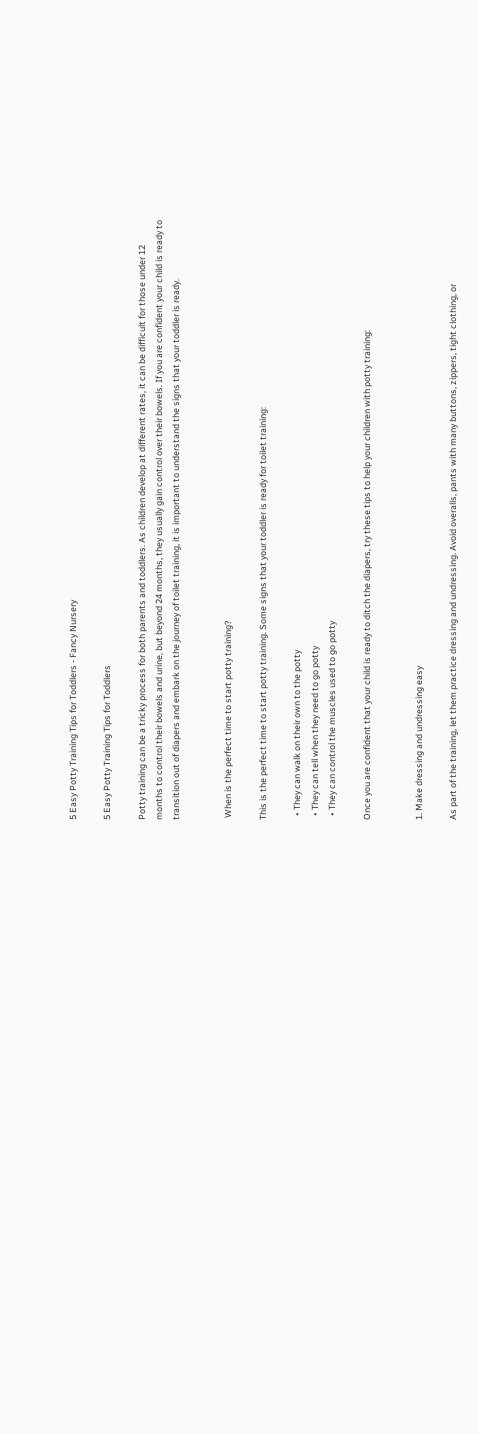5 Easy Potty Training Tips for Toddlers - Fancy Nursery

5 Easy Potty Training Tips for Toddlers

Potty training can be a tricky process for both parents and toddlers. As children develop at different rates, it can be difficult for those under 12 months to control their bowels and urine, but beyond 24 months, they usually gain control over their bowels. If you are confident your child is ready to transition out of diapers and embark on the journey of toilet training, it is important to understand the signs that your toddler is ready.


 When is the perfect time to start potty training?

This is the perfect time to start potty training. Some signs that your toddler is ready for toilet training:

  • They can walk on their own to the potty
  • They can tell when they need to go potty
  • They can control the muscles used to go potty

Once you are confident that your child is ready to ditch the diapers, try these tips to help your children with potty training:


1. Make dressing and undressing easy

As part of the training, let them practice dressing and undressing. Avoid overalls, pants with many buttons, zippers, tight clothing, or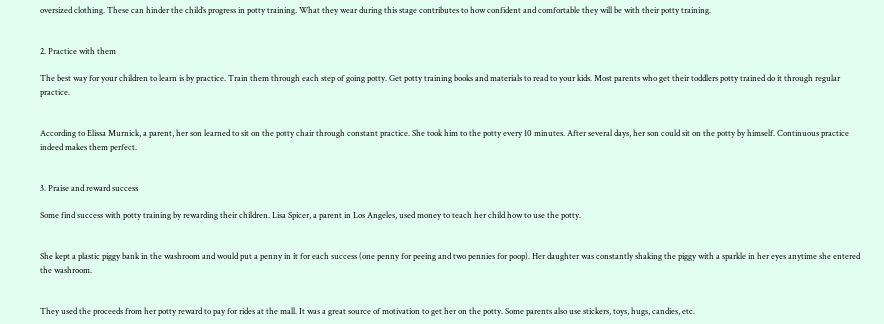oversized clothing. These can hinder the child’s progress in potty training. What they wear during this stage contributes to how confident and comfortable they will be with their potty training.


2. Practice with them

The best way for your children to learn is by practice. Train them through each step of going potty. Get potty training books and materials to read to your kids. Most parents who get their toddlers potty trained do it through regular practice.


According to Elissa Murnick, a parent, her son learned to sit on the potty chair through constant practice. She took him to the potty every 10 minutes. After several days, her son could sit on the potty by himself. Continuous practice indeed makes them perfect.


3. Praise and reward success

Some find success with potty training by rewarding their children. Lisa Spicer, a parent in Los Angeles, used money to teach her child how to use the potty.


She kept a plastic piggy bank in the washroom and would put a penny in it for each success (one penny for peeing and two pennies for poop). Her daughter was constantly shaking the piggy with a sparkle in her eyes anytime she entered the washroom.


They used the proceeds from her potty reward to pay for rides at the mall. It was a great source of motivation to get her on the potty. Some parents also use stickers, toys, hugs, candies, etc.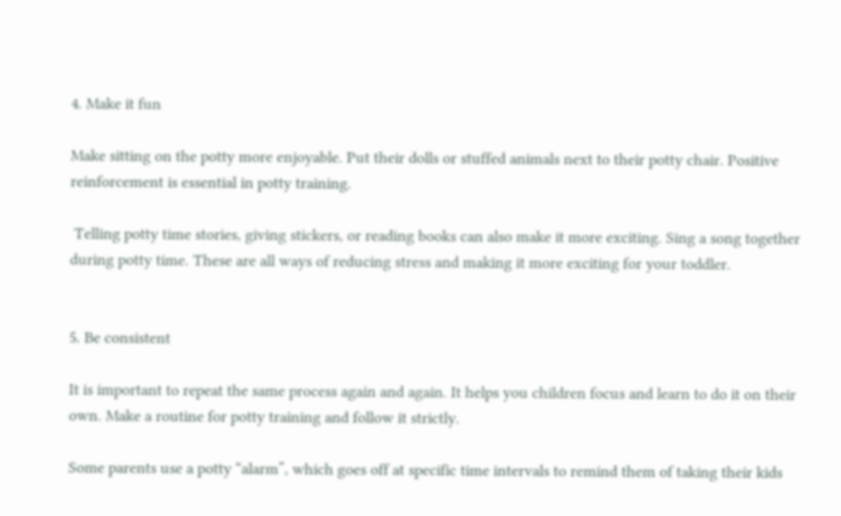4. Make it fun

Make sitting on the potty more enjoyable. Put their dolls or stuffed animals next to their potty chair. Positive reinforcement is essential in potty training.

 Telling potty time stories, giving stickers, or reading books can also make it more exciting. Sing a song together during potty time. These are all ways of reducing stress and making it more exciting for your toddler.


5. Be consistent

It is important to repeat the same process again and again. It helps you children focus and learn to do it on their own. Make a routine for potty training and follow it strictly.

Some parents use a potty “alarm”, which goes off at specific time intervals to remind them of taking their kids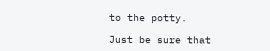to the potty.

Just be sure that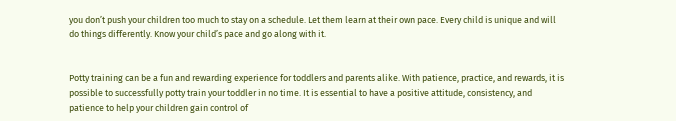you don’t push your children too much to stay on a schedule. Let them learn at their own pace. Every child is unique and will do things differently. Know your child’s pace and go along with it.


Potty training can be a fun and rewarding experience for toddlers and parents alike. With patience, practice, and rewards, it is possible to successfully potty train your toddler in no time. It is essential to have a positive attitude, consistency, and patience to help your children gain control of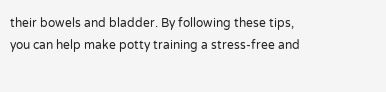their bowels and bladder. By following these tips, you can help make potty training a stress-free and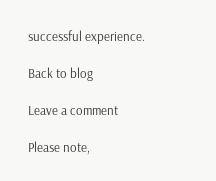successful experience.

Back to blog

Leave a comment

Please note,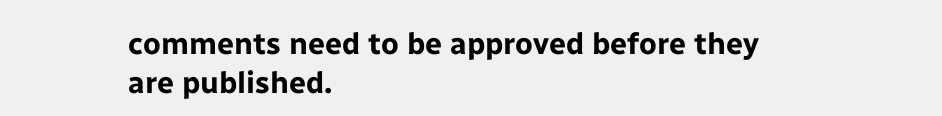comments need to be approved before they are published.